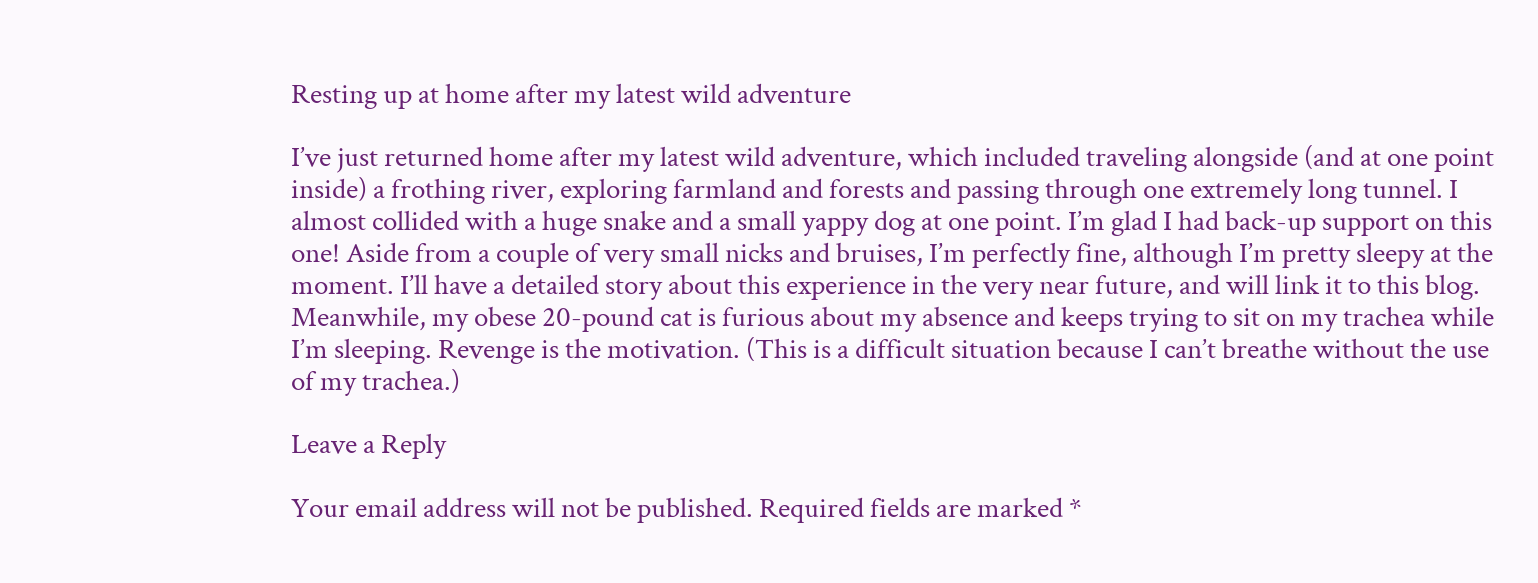Resting up at home after my latest wild adventure

I’ve just returned home after my latest wild adventure, which included traveling alongside (and at one point inside) a frothing river, exploring farmland and forests and passing through one extremely long tunnel. I almost collided with a huge snake and a small yappy dog at one point. I’m glad I had back-up support on this one! Aside from a couple of very small nicks and bruises, I’m perfectly fine, although I’m pretty sleepy at the moment. I’ll have a detailed story about this experience in the very near future, and will link it to this blog. Meanwhile, my obese 20-pound cat is furious about my absence and keeps trying to sit on my trachea while I’m sleeping. Revenge is the motivation. (This is a difficult situation because I can’t breathe without the use of my trachea.)

Leave a Reply

Your email address will not be published. Required fields are marked *